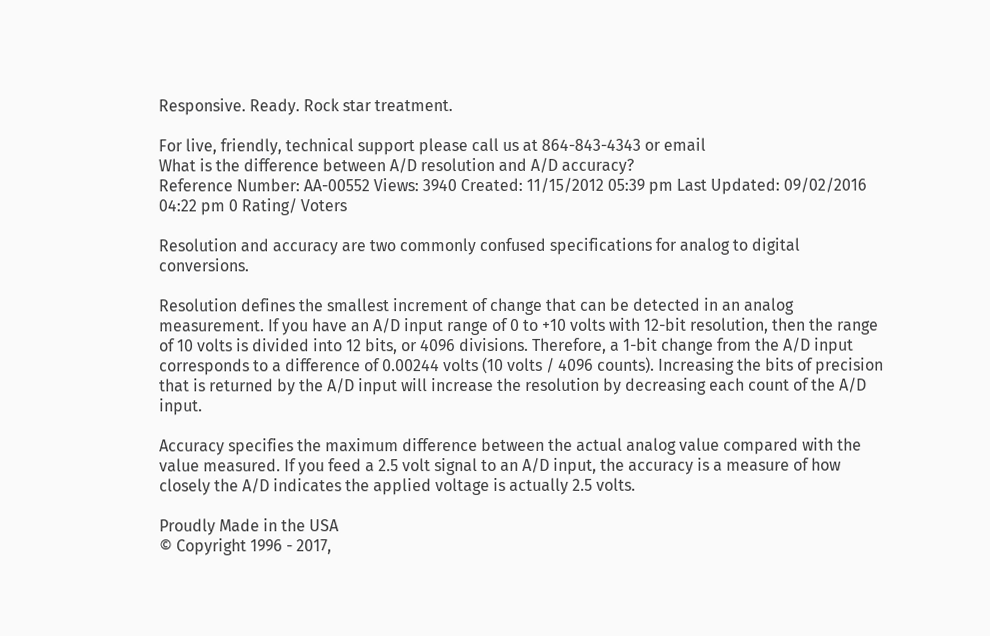Responsive. Ready. Rock star treatment.

For live, friendly, technical support please call us at 864-843-4343 or email
What is the difference between A/D resolution and A/D accuracy?
Reference Number: AA-00552 Views: 3940 Created: 11/15/2012 05:39 pm Last Updated: 09/02/2016 04:22 pm 0 Rating/ Voters

Resolution and accuracy are two commonly confused specifications for analog to digital conversions.

Resolution defines the smallest increment of change that can be detected in an analog measurement. If you have an A/D input range of 0 to +10 volts with 12-bit resolution, then the range of 10 volts is divided into 12 bits, or 4096 divisions. Therefore, a 1-bit change from the A/D input corresponds to a difference of 0.00244 volts (10 volts / 4096 counts). Increasing the bits of precision that is returned by the A/D input will increase the resolution by decreasing each count of the A/D input.

Accuracy specifies the maximum difference between the actual analog value compared with the value measured. If you feed a 2.5 volt signal to an A/D input, the accuracy is a measure of how closely the A/D indicates the applied voltage is actually 2.5 volts.

Proudly Made in the USA
© Copyright 1996 - 2017,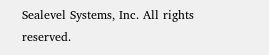Sealevel Systems, Inc. All rights reserved.